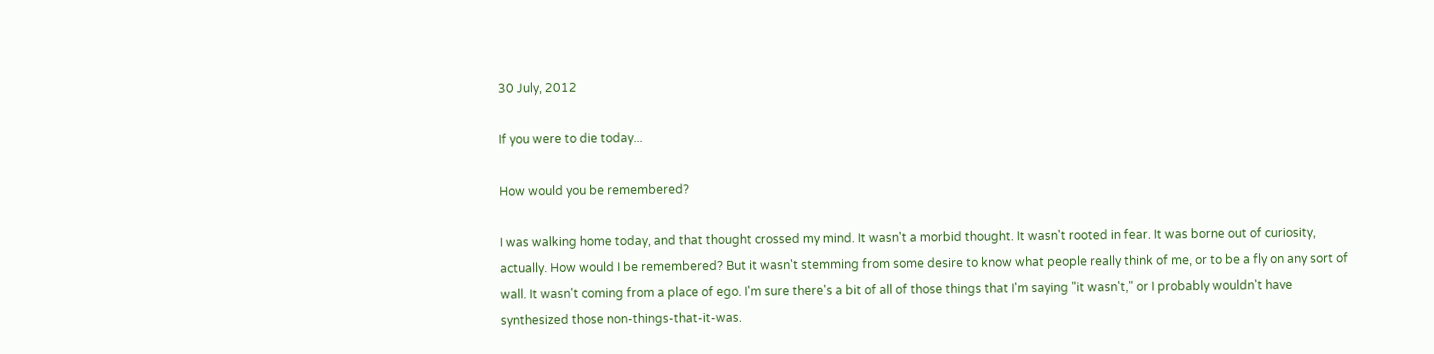30 July, 2012

If you were to die today...

How would you be remembered?

I was walking home today, and that thought crossed my mind. It wasn't a morbid thought. It wasn't rooted in fear. It was borne out of curiosity, actually. How would I be remembered? But it wasn't stemming from some desire to know what people really think of me, or to be a fly on any sort of wall. It wasn't coming from a place of ego. I'm sure there's a bit of all of those things that I'm saying "it wasn't," or I probably wouldn't have synthesized those non-things-that-it-was.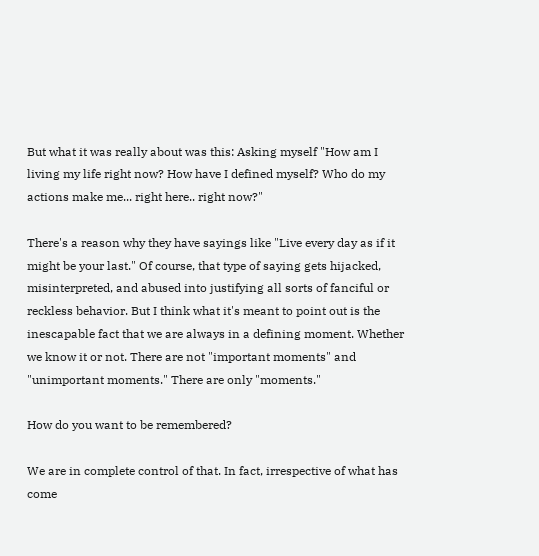But what it was really about was this: Asking myself "How am I living my life right now? How have I defined myself? Who do my actions make me... right here.. right now?"

There's a reason why they have sayings like "Live every day as if it might be your last." Of course, that type of saying gets hijacked, misinterpreted, and abused into justifying all sorts of fanciful or reckless behavior. But I think what it's meant to point out is the inescapable fact that we are always in a defining moment. Whether we know it or not. There are not "important moments" and "unimportant moments." There are only "moments."

How do you want to be remembered?

We are in complete control of that. In fact, irrespective of what has come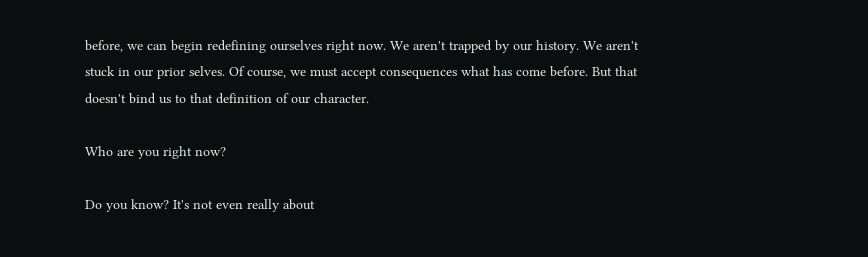before, we can begin redefining ourselves right now. We aren't trapped by our history. We aren't stuck in our prior selves. Of course, we must accept consequences what has come before. But that doesn't bind us to that definition of our character.

Who are you right now?

Do you know? It's not even really about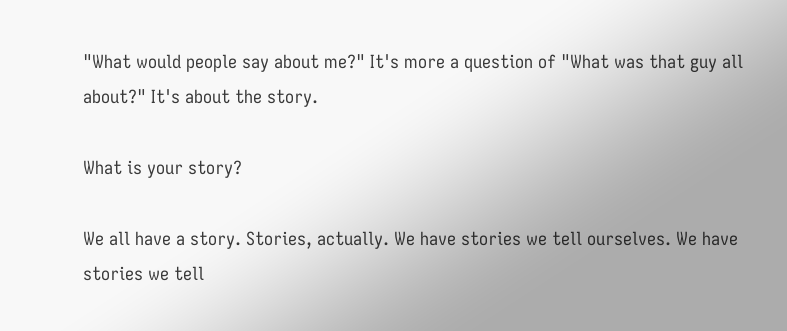"What would people say about me?" It's more a question of "What was that guy all about?" It's about the story.

What is your story?

We all have a story. Stories, actually. We have stories we tell ourselves. We have stories we tell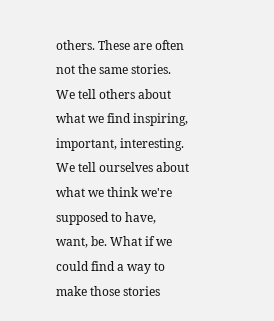others. These are often not the same stories. We tell others about what we find inspiring, important, interesting. We tell ourselves about what we think we're supposed to have, want, be. What if we could find a way to make those stories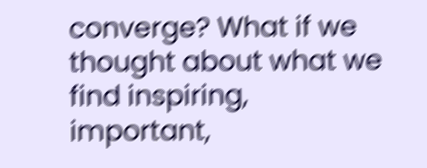converge? What if we thought about what we find inspiring, important,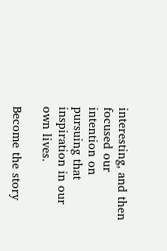interesting, and then focused our intention on pursuing that inspiration in our own lives.

Become the story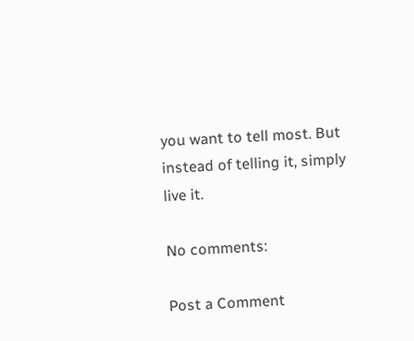you want to tell most. But instead of telling it, simply live it.

No comments:

Post a Comment